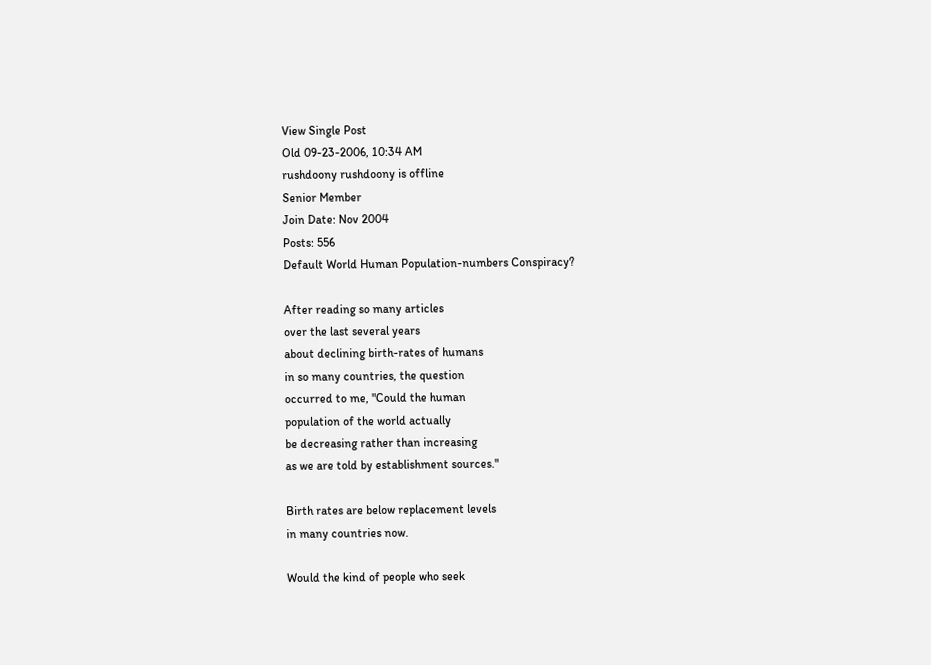View Single Post
Old 09-23-2006, 10:34 AM
rushdoony rushdoony is offline
Senior Member
Join Date: Nov 2004
Posts: 556
Default World Human Population-numbers Conspiracy?

After reading so many articles
over the last several years
about declining birth-rates of humans
in so many countries, the question
occurred to me, "Could the human
population of the world actually
be decreasing rather than increasing
as we are told by establishment sources."

Birth rates are below replacement levels
in many countries now.

Would the kind of people who seek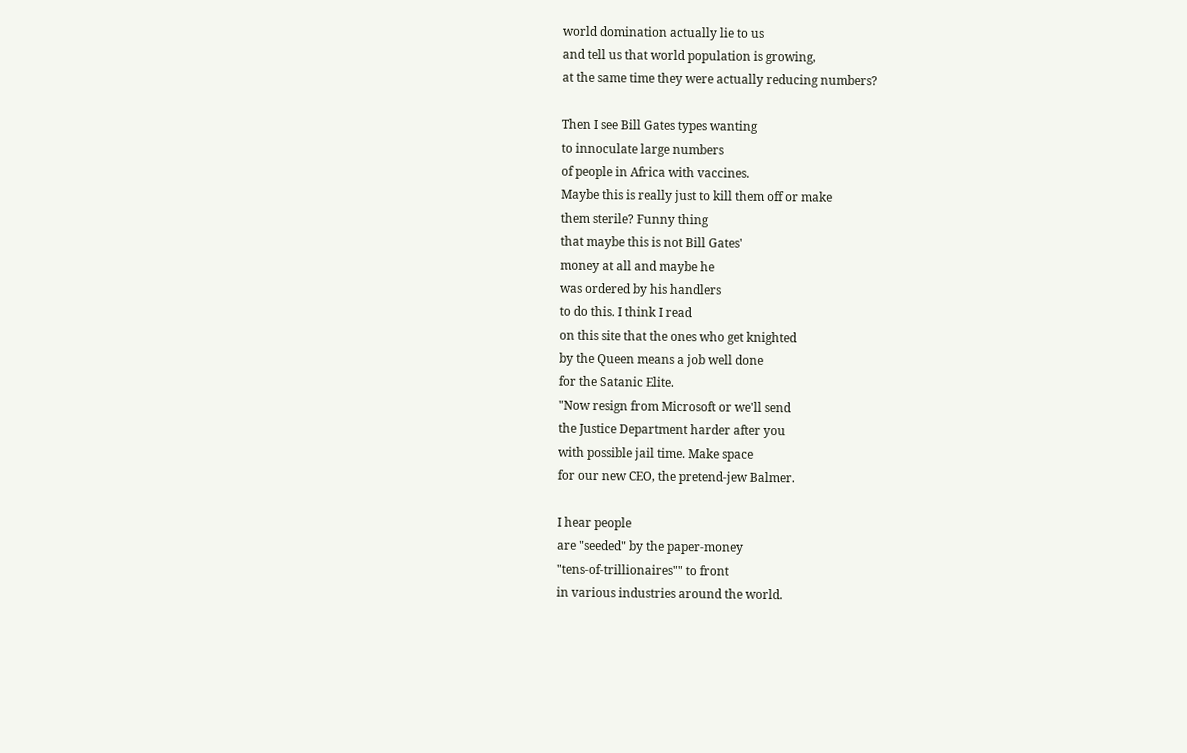world domination actually lie to us
and tell us that world population is growing,
at the same time they were actually reducing numbers?

Then I see Bill Gates types wanting
to innoculate large numbers
of people in Africa with vaccines.
Maybe this is really just to kill them off or make
them sterile? Funny thing
that maybe this is not Bill Gates'
money at all and maybe he
was ordered by his handlers
to do this. I think I read
on this site that the ones who get knighted
by the Queen means a job well done
for the Satanic Elite.
"Now resign from Microsoft or we'll send
the Justice Department harder after you
with possible jail time. Make space
for our new CEO, the pretend-jew Balmer.

I hear people
are "seeded" by the paper-money
"tens-of-trillionaires"" to front
in various industries around the world.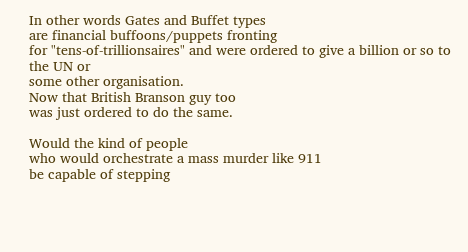In other words Gates and Buffet types
are financial buffoons/puppets fronting
for "tens-of-trillionsaires" and were ordered to give a billion or so to the UN or
some other organisation.
Now that British Branson guy too
was just ordered to do the same.

Would the kind of people
who would orchestrate a mass murder like 911
be capable of stepping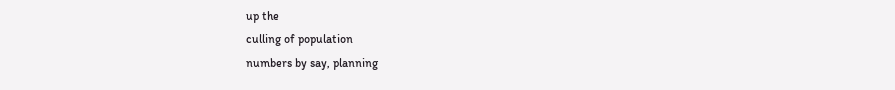up the
culling of population
numbers by say, planning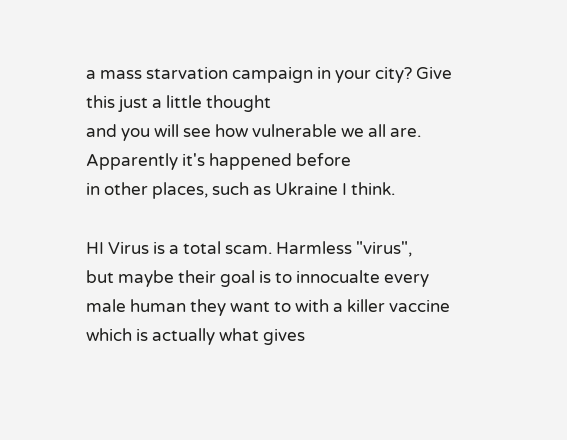a mass starvation campaign in your city? Give
this just a little thought
and you will see how vulnerable we all are.
Apparently it's happened before
in other places, such as Ukraine I think.

HI Virus is a total scam. Harmless "virus",
but maybe their goal is to innocualte every
male human they want to with a killer vaccine
which is actually what gives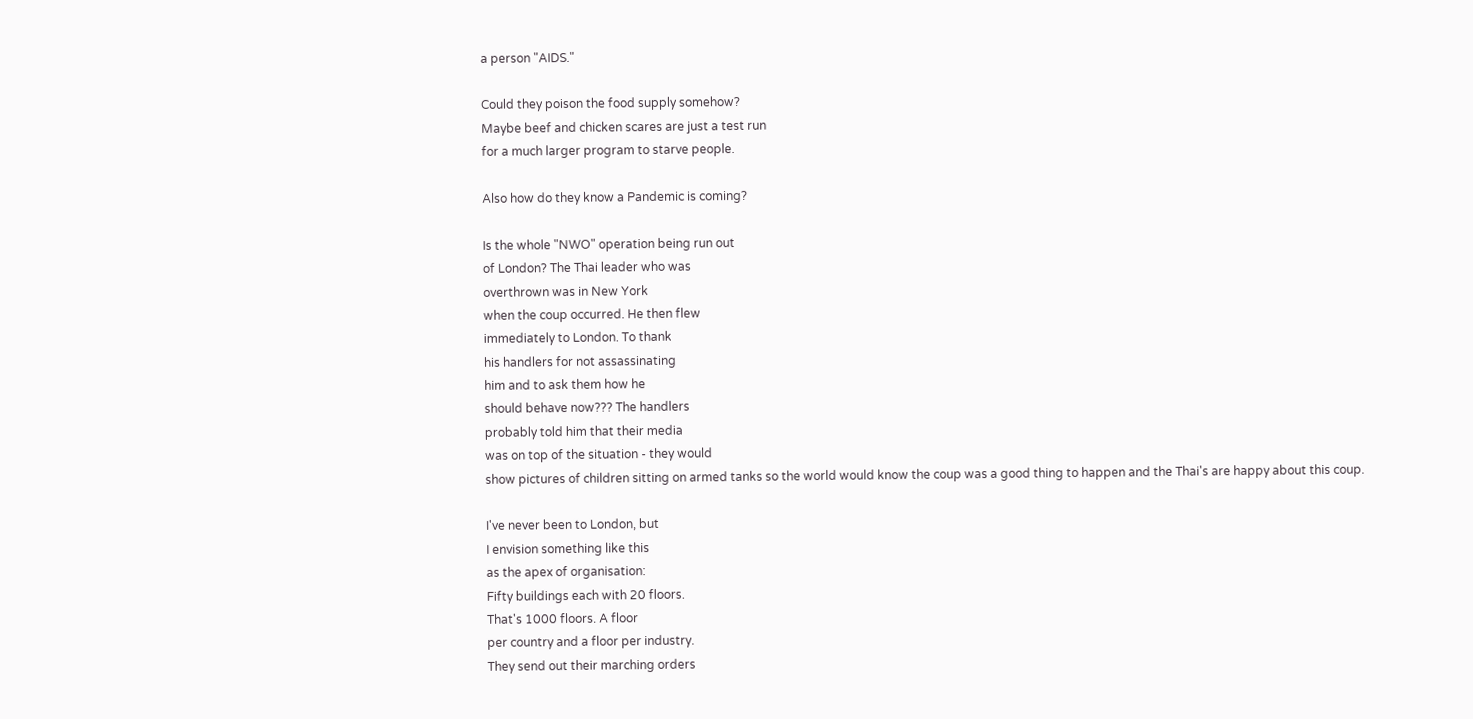a person "AIDS."

Could they poison the food supply somehow?
Maybe beef and chicken scares are just a test run
for a much larger program to starve people.

Also how do they know a Pandemic is coming?

Is the whole "NWO" operation being run out
of London? The Thai leader who was
overthrown was in New York
when the coup occurred. He then flew
immediately to London. To thank
his handlers for not assassinating
him and to ask them how he
should behave now??? The handlers
probably told him that their media
was on top of the situation - they would
show pictures of children sitting on armed tanks so the world would know the coup was a good thing to happen and the Thai's are happy about this coup.

I've never been to London, but
I envision something like this
as the apex of organisation:
Fifty buildings each with 20 floors.
That's 1000 floors. A floor
per country and a floor per industry.
They send out their marching orders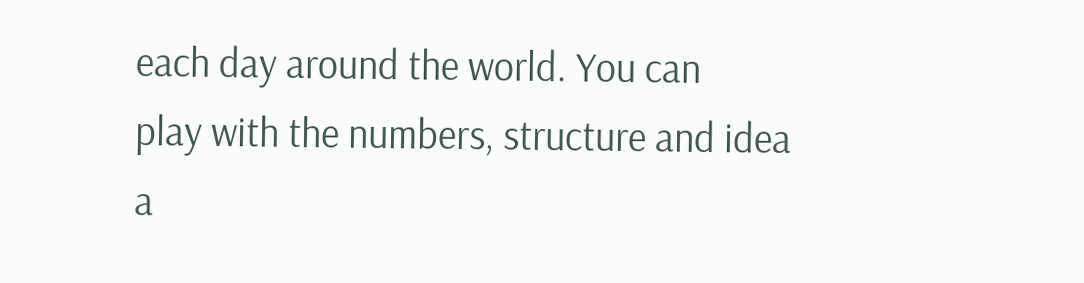each day around the world. You can
play with the numbers, structure and idea
a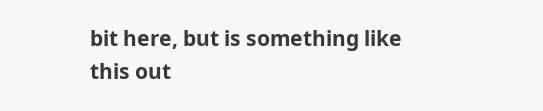bit here, but is something like
this out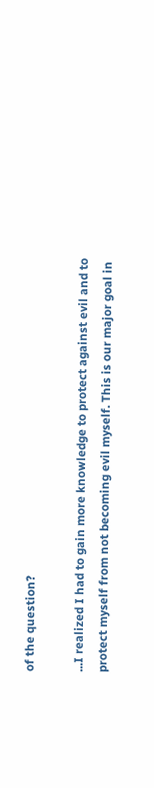of the question?

...I realized I had to gain more knowledge to protect against evil and to protect myself from not becoming evil myself. This is our major goal in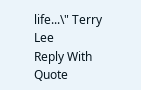life...\" Terry Lee
Reply With Quote